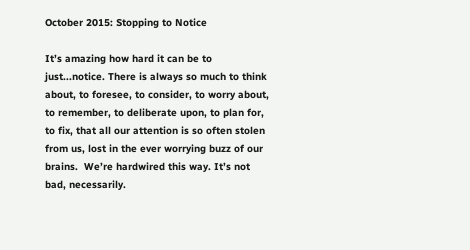October 2015: Stopping to Notice

It’s amazing how hard it can be to just...notice. There is always so much to think about, to foresee, to consider, to worry about, to remember, to deliberate upon, to plan for, to fix, that all our attention is so often stolen from us, lost in the ever worrying buzz of our brains.  We’re hardwired this way. It’s not bad, necessarily.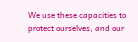We use these capacities to protect ourselves, and our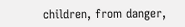children, from danger,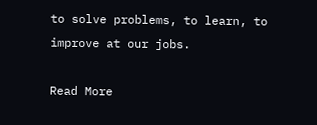to solve problems, to learn, to improve at our jobs.

Read More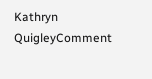Kathryn QuigleyComment